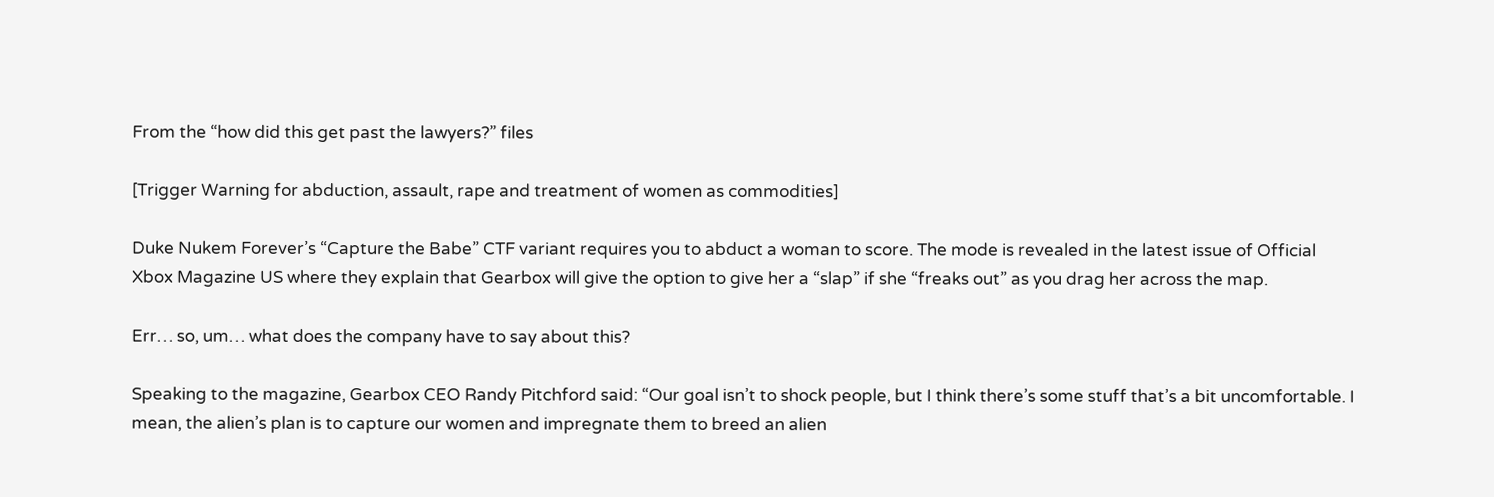From the “how did this get past the lawyers?” files

[Trigger Warning for abduction, assault, rape and treatment of women as commodities]

Duke Nukem Forever’s “Capture the Babe” CTF variant requires you to abduct a woman to score. The mode is revealed in the latest issue of Official Xbox Magazine US where they explain that Gearbox will give the option to give her a “slap” if she “freaks out” as you drag her across the map.

Err… so, um… what does the company have to say about this?

Speaking to the magazine, Gearbox CEO Randy Pitchford said: “Our goal isn’t to shock people, but I think there’s some stuff that’s a bit uncomfortable. I mean, the alien’s plan is to capture our women and impregnate them to breed an alien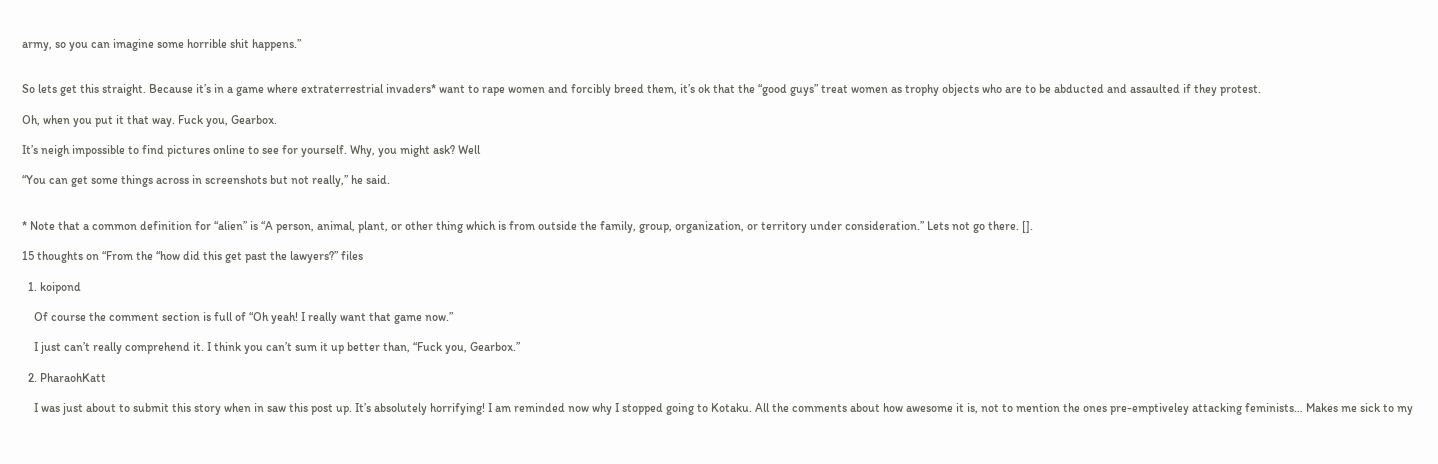army, so you can imagine some horrible shit happens.”


So lets get this straight. Because it’s in a game where extraterrestrial invaders* want to rape women and forcibly breed them, it’s ok that the “good guys” treat women as trophy objects who are to be abducted and assaulted if they protest.

Oh, when you put it that way. Fuck you, Gearbox.

It’s neigh impossible to find pictures online to see for yourself. Why, you might ask? Well

“You can get some things across in screenshots but not really,” he said.


* Note that a common definition for “alien” is “A person, animal, plant, or other thing which is from outside the family, group, organization, or territory under consideration.” Lets not go there. [].

15 thoughts on “From the “how did this get past the lawyers?” files

  1. koipond

    Of course the comment section is full of “Oh yeah! I really want that game now.”

    I just can’t really comprehend it. I think you can’t sum it up better than, “Fuck you, Gearbox.”

  2. PharaohKatt

    I was just about to submit this story when in saw this post up. It’s absolutely horrifying! I am reminded now why I stopped going to Kotaku. All the comments about how awesome it is, not to mention the ones pre-emptiveley attacking feminists… Makes me sick to my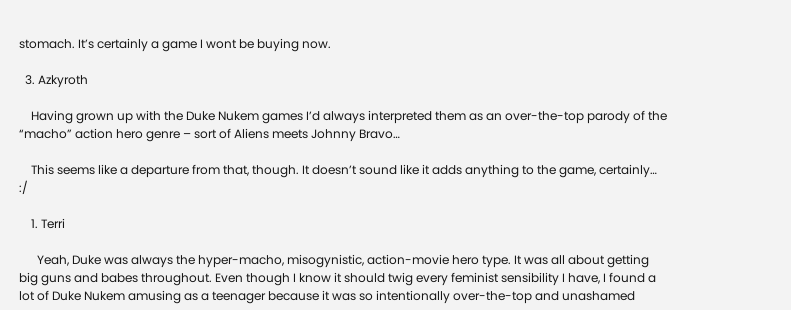stomach. It’s certainly a game I wont be buying now.

  3. Azkyroth

    Having grown up with the Duke Nukem games I’d always interpreted them as an over-the-top parody of the “macho” action hero genre – sort of Aliens meets Johnny Bravo…

    This seems like a departure from that, though. It doesn’t sound like it adds anything to the game, certainly… :/

    1. Terri

      Yeah, Duke was always the hyper-macho, misogynistic, action-movie hero type. It was all about getting big guns and babes throughout. Even though I know it should twig every feminist sensibility I have, I found a lot of Duke Nukem amusing as a teenager because it was so intentionally over-the-top and unashamed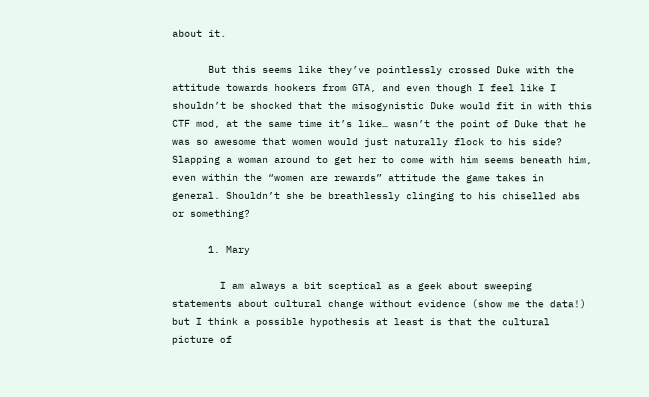about it.

      But this seems like they’ve pointlessly crossed Duke with the attitude towards hookers from GTA, and even though I feel like I shouldn’t be shocked that the misogynistic Duke would fit in with this CTF mod, at the same time it’s like… wasn’t the point of Duke that he was so awesome that women would just naturally flock to his side? Slapping a woman around to get her to come with him seems beneath him, even within the “women are rewards” attitude the game takes in general. Shouldn’t she be breathlessly clinging to his chiselled abs or something?

      1. Mary

        I am always a bit sceptical as a geek about sweeping statements about cultural change without evidence (show me the data!) but I think a possible hypothesis at least is that the cultural picture of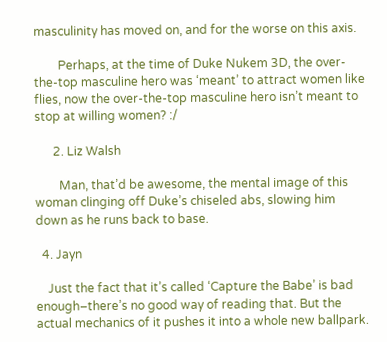masculinity has moved on, and for the worse on this axis.

        Perhaps, at the time of Duke Nukem 3D, the over-the-top masculine hero was ‘meant’ to attract women like flies, now the over-the-top masculine hero isn’t meant to stop at willing women? :/

      2. Liz Walsh

        Man, that’d be awesome, the mental image of this woman clinging off Duke’s chiseled abs, slowing him down as he runs back to base.

  4. Jayn

    Just the fact that it’s called ‘Capture the Babe’ is bad enough–there’s no good way of reading that. But the actual mechanics of it pushes it into a whole new ballpark.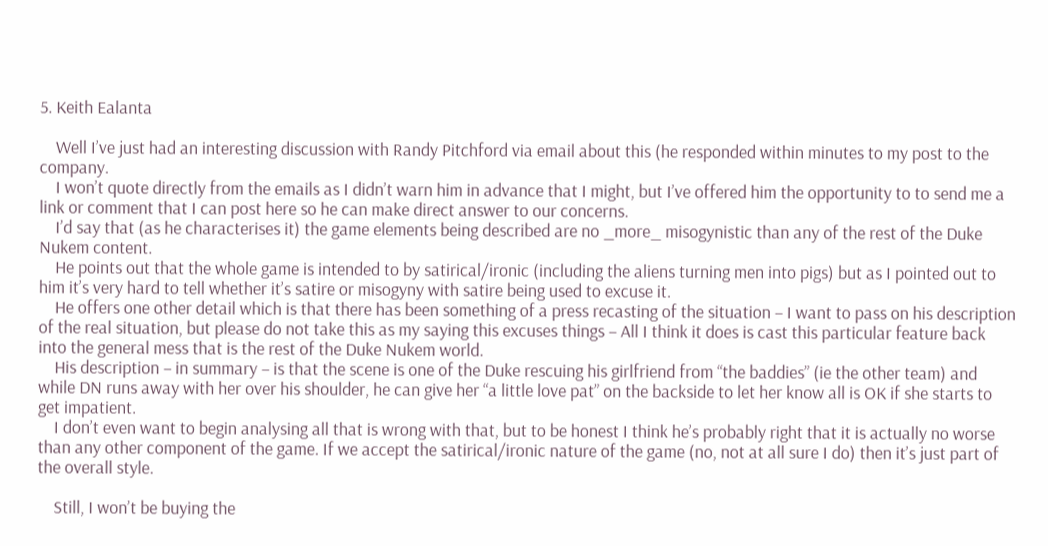5. Keith Ealanta

    Well I’ve just had an interesting discussion with Randy Pitchford via email about this (he responded within minutes to my post to the company.
    I won’t quote directly from the emails as I didn’t warn him in advance that I might, but I’ve offered him the opportunity to to send me a link or comment that I can post here so he can make direct answer to our concerns.
    I’d say that (as he characterises it) the game elements being described are no _more_ misogynistic than any of the rest of the Duke Nukem content.
    He points out that the whole game is intended to by satirical/ironic (including the aliens turning men into pigs) but as I pointed out to him it’s very hard to tell whether it’s satire or misogyny with satire being used to excuse it.
    He offers one other detail which is that there has been something of a press recasting of the situation – I want to pass on his description of the real situation, but please do not take this as my saying this excuses things – All I think it does is cast this particular feature back into the general mess that is the rest of the Duke Nukem world.
    His description – in summary – is that the scene is one of the Duke rescuing his girlfriend from “the baddies” (ie the other team) and while DN runs away with her over his shoulder, he can give her “a little love pat” on the backside to let her know all is OK if she starts to get impatient.
    I don’t even want to begin analysing all that is wrong with that, but to be honest I think he’s probably right that it is actually no worse than any other component of the game. If we accept the satirical/ironic nature of the game (no, not at all sure I do) then it’s just part of the overall style.

    Still, I won’t be buying the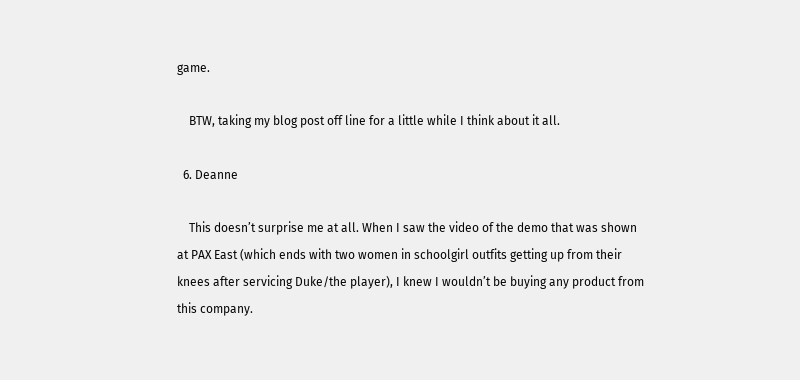game.

    BTW, taking my blog post off line for a little while I think about it all.

  6. Deanne

    This doesn’t surprise me at all. When I saw the video of the demo that was shown at PAX East (which ends with two women in schoolgirl outfits getting up from their knees after servicing Duke/the player), I knew I wouldn’t be buying any product from this company.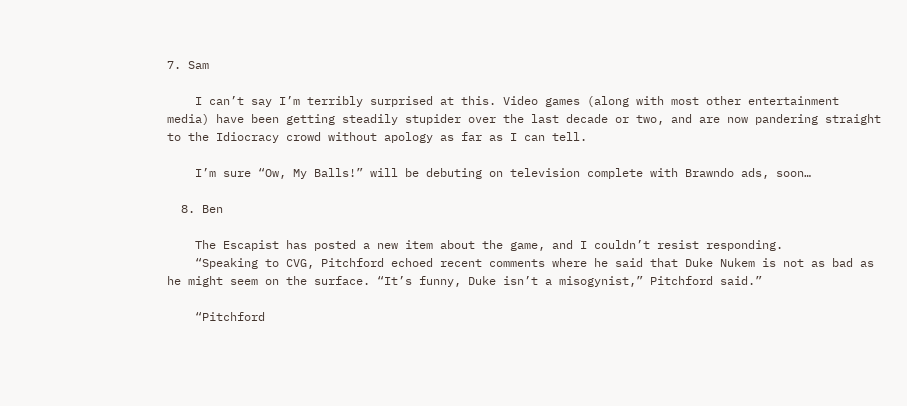7. Sam

    I can’t say I’m terribly surprised at this. Video games (along with most other entertainment media) have been getting steadily stupider over the last decade or two, and are now pandering straight to the Idiocracy crowd without apology as far as I can tell.

    I’m sure “Ow, My Balls!” will be debuting on television complete with Brawndo ads, soon…

  8. Ben

    The Escapist has posted a new item about the game, and I couldn’t resist responding.
    “Speaking to CVG, Pitchford echoed recent comments where he said that Duke Nukem is not as bad as he might seem on the surface. “It’s funny, Duke isn’t a misogynist,” Pitchford said.”

    “Pitchford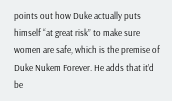points out how Duke actually puts himself “at great risk” to make sure women are safe, which is the premise of Duke Nukem Forever. He adds that it’d be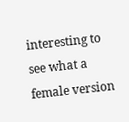interesting to see what a female version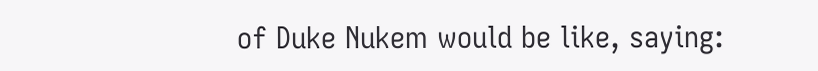of Duke Nukem would be like, saying: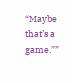“Maybe that’s a game.””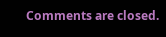Comments are closed.